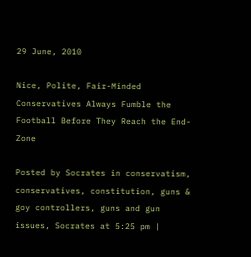29 June, 2010

Nice, Polite, Fair-Minded Conservatives Always Fumble the Football Before They Reach the End-Zone

Posted by Socrates in conservatism, conservatives, constitution, guns & goy controllers, guns and gun issues, Socrates at 5:25 pm |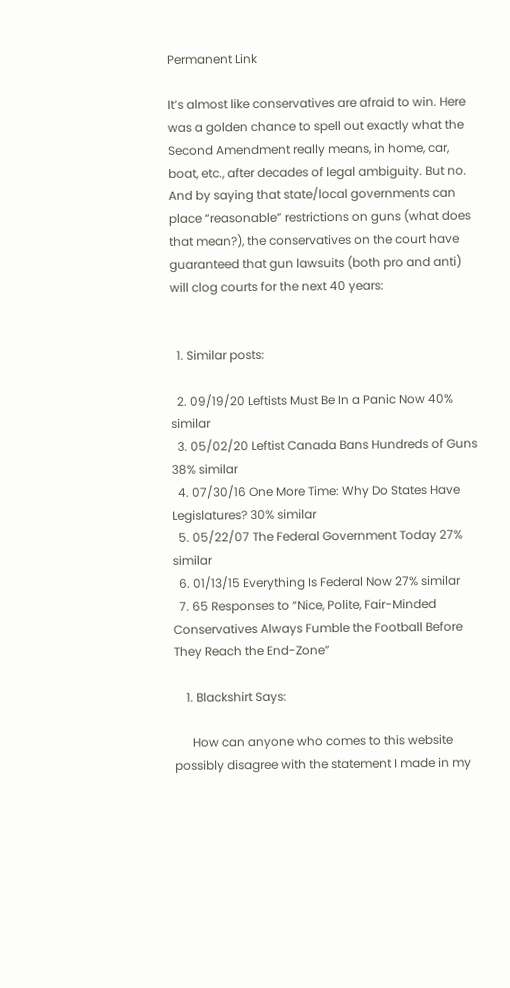Permanent Link

It’s almost like conservatives are afraid to win. Here was a golden chance to spell out exactly what the Second Amendment really means, in home, car, boat, etc., after decades of legal ambiguity. But no. And by saying that state/local governments can place “reasonable” restrictions on guns (what does that mean?), the conservatives on the court have guaranteed that gun lawsuits (both pro and anti) will clog courts for the next 40 years:


  1. Similar posts:

  2. 09/19/20 Leftists Must Be In a Panic Now 40% similar
  3. 05/02/20 Leftist Canada Bans Hundreds of Guns 38% similar
  4. 07/30/16 One More Time: Why Do States Have Legislatures? 30% similar
  5. 05/22/07 The Federal Government Today 27% similar
  6. 01/13/15 Everything Is Federal Now 27% similar
  7. 65 Responses to “Nice, Polite, Fair-Minded Conservatives Always Fumble the Football Before They Reach the End-Zone”

    1. Blackshirt Says:

      How can anyone who comes to this website possibly disagree with the statement I made in my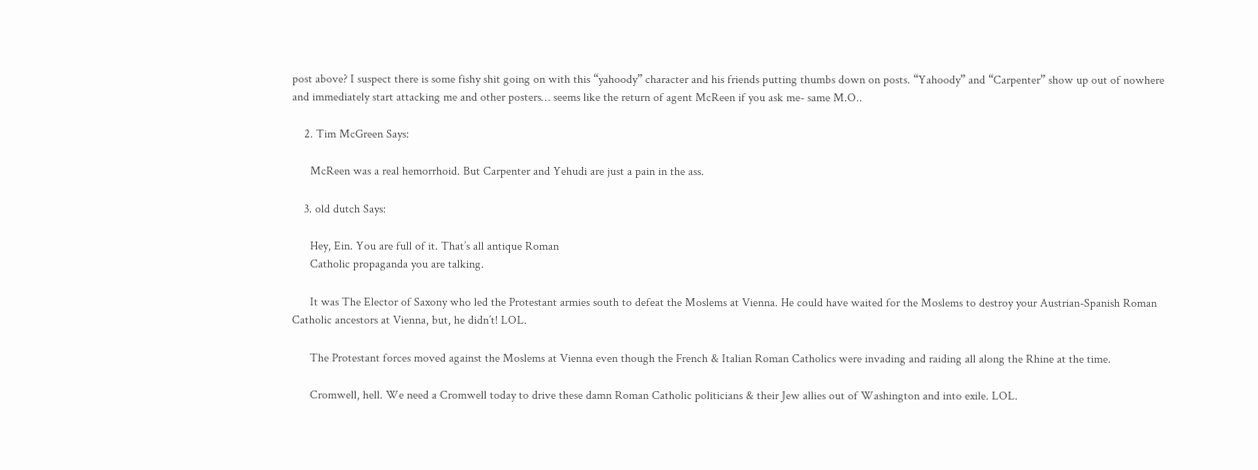post above? I suspect there is some fishy shit going on with this “yahoody” character and his friends putting thumbs down on posts. “Yahoody” and “Carpenter” show up out of nowhere and immediately start attacking me and other posters… seems like the return of agent McReen if you ask me- same M.O..

    2. Tim McGreen Says:

      McReen was a real hemorrhoid. But Carpenter and Yehudi are just a pain in the ass.

    3. old dutch Says:

      Hey, Ein. You are full of it. That’s all antique Roman
      Catholic propaganda you are talking.

      It was The Elector of Saxony who led the Protestant armies south to defeat the Moslems at Vienna. He could have waited for the Moslems to destroy your Austrian-Spanish Roman Catholic ancestors at Vienna, but, he didn’t! LOL.

      The Protestant forces moved against the Moslems at Vienna even though the French & Italian Roman Catholics were invading and raiding all along the Rhine at the time.

      Cromwell, hell. We need a Cromwell today to drive these damn Roman Catholic politicians & their Jew allies out of Washington and into exile. LOL.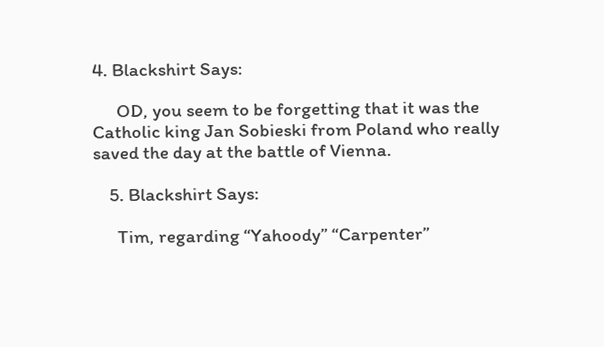4. Blackshirt Says:

      OD, you seem to be forgetting that it was the Catholic king Jan Sobieski from Poland who really saved the day at the battle of Vienna.

    5. Blackshirt Says:

      Tim, regarding “Yahoody” “Carpenter”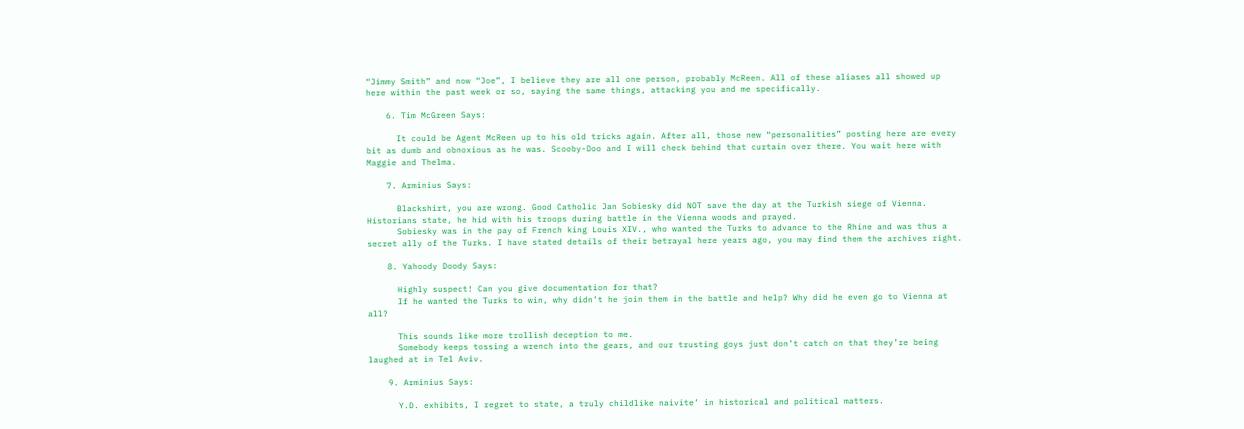“Jimmy Smith” and now “Joe”, I believe they are all one person, probably McReen. All of these aliases all showed up here within the past week or so, saying the same things, attacking you and me specifically.

    6. Tim McGreen Says:

      It could be Agent McReen up to his old tricks again. After all, those new “personalities” posting here are every bit as dumb and obnoxious as he was. Scooby-Doo and I will check behind that curtain over there. You wait here with Maggie and Thelma.

    7. Arminius Says:

      Blackshirt, you are wrong. Good Catholic Jan Sobiesky did NOT save the day at the Turkish siege of Vienna. Historians state, he hid with his troops during battle in the Vienna woods and prayed.
      Sobiesky was in the pay of French king Louis XIV., who wanted the Turks to advance to the Rhine and was thus a secret ally of the Turks. I have stated details of their betrayal here years ago, you may find them the archives right.

    8. Yahoody Doody Says:

      Highly suspect! Can you give documentation for that?
      If he wanted the Turks to win, why didn’t he join them in the battle and help? Why did he even go to Vienna at all?

      This sounds like more trollish deception to me.
      Somebody keeps tossing a wrench into the gears, and our trusting goys just don’t catch on that they’re being laughed at in Tel Aviv.

    9. Arminius Says:

      Y.D. exhibits, I regret to state, a truly childlike naivite’ in historical and political matters.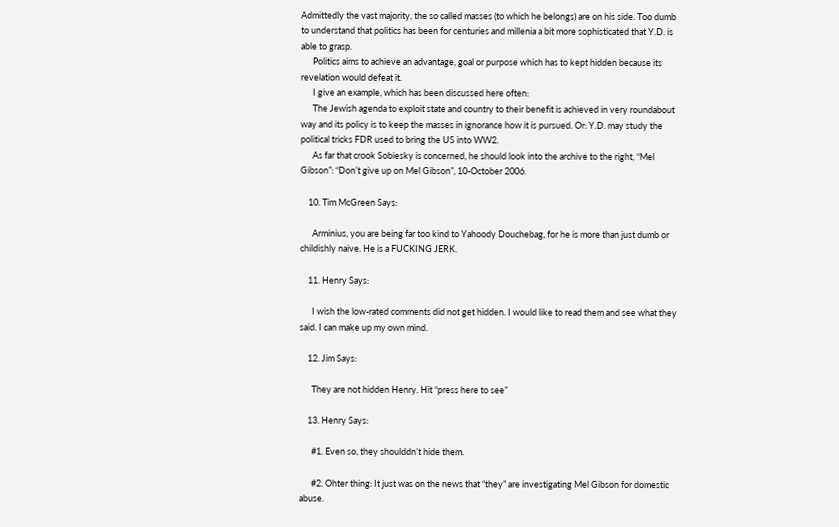Admittedly the vast majority, the so called masses (to which he belongs) are on his side. Too dumb to understand that politics has been for centuries and millenia a bit more sophisticated that Y.D. is able to grasp.
      Politics aims to achieve an advantage, goal or purpose which has to kept hidden because its revelation would defeat it.
      I give an example, which has been discussed here often:
      The Jewish agenda to exploit state and country to their benefit is achieved in very roundabout way and its policy is to keep the masses in ignorance how it is pursued. Or: Y.D. may study the political tricks FDR used to bring the US into WW2.
      As far that crook Sobiesky is concerned, he should look into the archive to the right, “Mel Gibson”: “Don’t give up on Mel Gibson”, 10-October 2006.

    10. Tim McGreen Says:

      Arminius, you are being far too kind to Yahoody Douchebag, for he is more than just dumb or childishly naive. He is a FUCKING JERK.

    11. Henry Says:

      I wish the low-rated comments did not get hidden. I would like to read them and see what they said. I can make up my own mind.

    12. Jim Says:

      They are not hidden Henry. Hit “press here to see”

    13. Henry Says:

      #1. Even so, they shoulddn’t hide them.

      #2. Ohter thing: It just was on the news that “they” are investigating Mel Gibson for domestic abuse.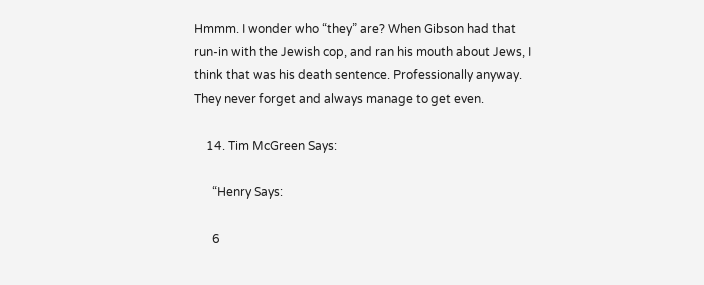Hmmm. I wonder who “they” are? When Gibson had that run-in with the Jewish cop, and ran his mouth about Jews, I think that was his death sentence. Professionally anyway. They never forget and always manage to get even.

    14. Tim McGreen Says:

      “Henry Says:

      6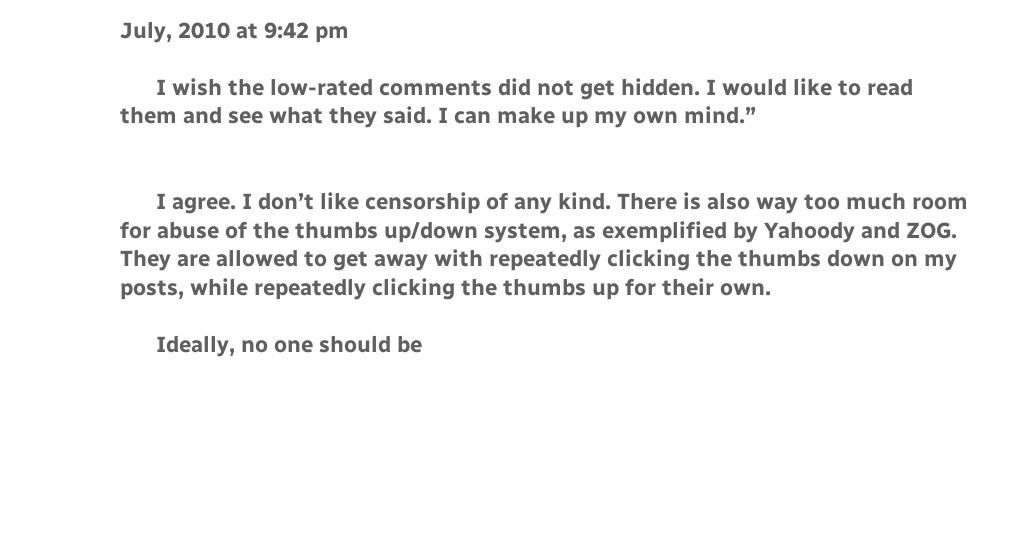July, 2010 at 9:42 pm

      I wish the low-rated comments did not get hidden. I would like to read them and see what they said. I can make up my own mind.”


      I agree. I don’t like censorship of any kind. There is also way too much room for abuse of the thumbs up/down system, as exemplified by Yahoody and ZOG. They are allowed to get away with repeatedly clicking the thumbs down on my posts, while repeatedly clicking the thumbs up for their own.

      Ideally, no one should be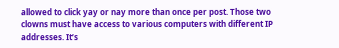allowed to click yay or nay more than once per post. Those two clowns must have access to various computers with different IP addresses. It’s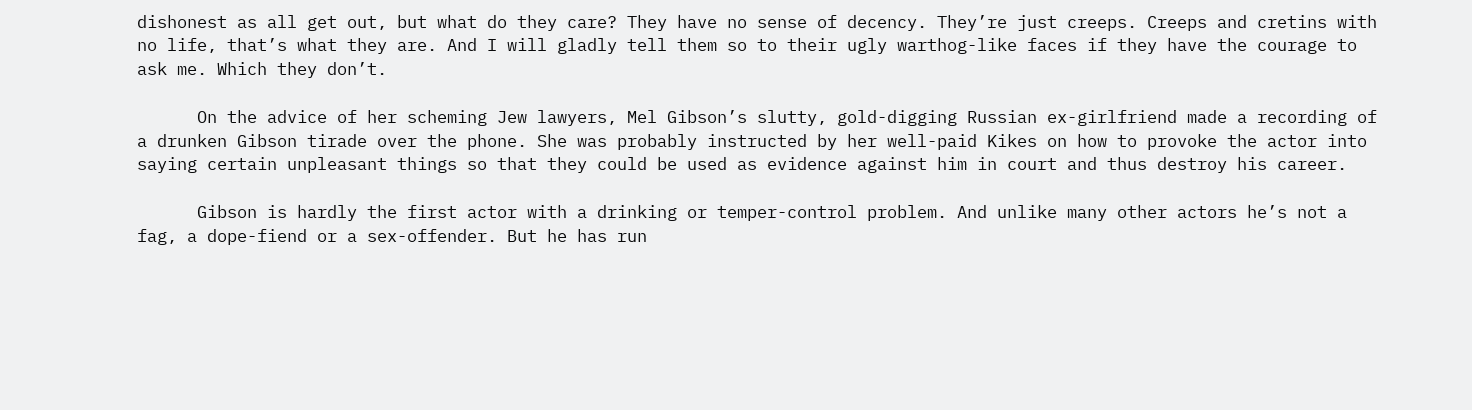dishonest as all get out, but what do they care? They have no sense of decency. They’re just creeps. Creeps and cretins with no life, that’s what they are. And I will gladly tell them so to their ugly warthog-like faces if they have the courage to ask me. Which they don’t.

      On the advice of her scheming Jew lawyers, Mel Gibson’s slutty, gold-digging Russian ex-girlfriend made a recording of a drunken Gibson tirade over the phone. She was probably instructed by her well-paid Kikes on how to provoke the actor into saying certain unpleasant things so that they could be used as evidence against him in court and thus destroy his career.

      Gibson is hardly the first actor with a drinking or temper-control problem. And unlike many other actors he’s not a fag, a dope-fiend or a sex-offender. But he has run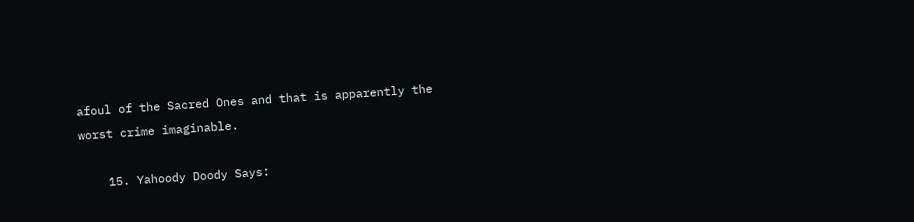afoul of the Sacred Ones and that is apparently the worst crime imaginable.

    15. Yahoody Doody Says: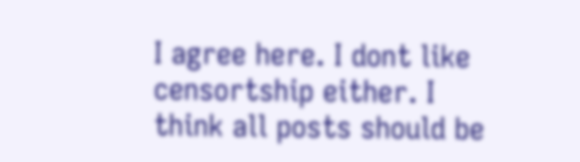I agree here. I dont like censortship either. I think all posts should be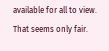available for all to view. That seems only fair.